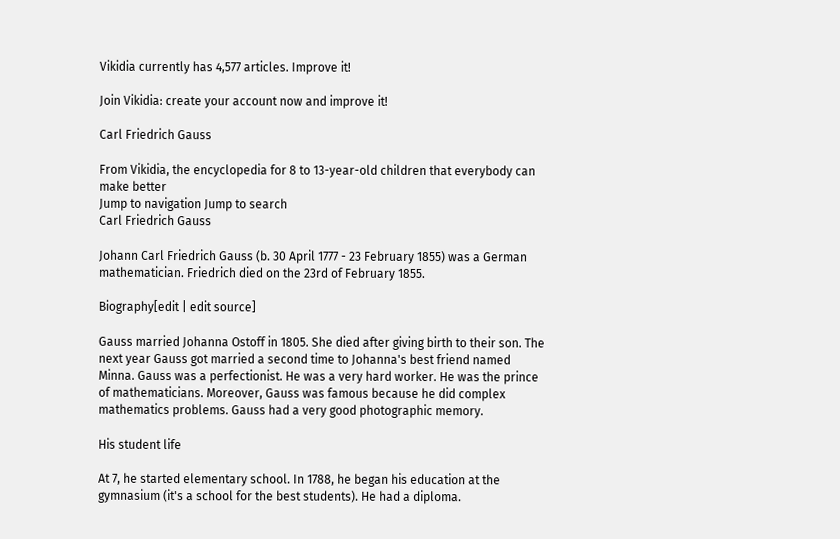Vikidia currently has 4,577 articles. Improve it!

Join Vikidia: create your account now and improve it!

Carl Friedrich Gauss

From Vikidia, the encyclopedia for 8 to 13-year-old children that everybody can make better
Jump to navigation Jump to search
Carl Friedrich Gauss

Johann Carl Friedrich Gauss (b. 30 April 1777 - 23 February 1855) was a German mathematician. Friedrich died on the 23rd of February 1855.

Biography[edit | edit source]

Gauss married Johanna Ostoff in 1805. She died after giving birth to their son. The next year Gauss got married a second time to Johanna's best friend named Minna. Gauss was a perfectionist. He was a very hard worker. He was the prince of mathematicians. Moreover, Gauss was famous because he did complex mathematics problems. Gauss had a very good photographic memory.

His student life

At 7, he started elementary school. In 1788, he began his education at the gymnasium (it's a school for the best students). He had a diploma.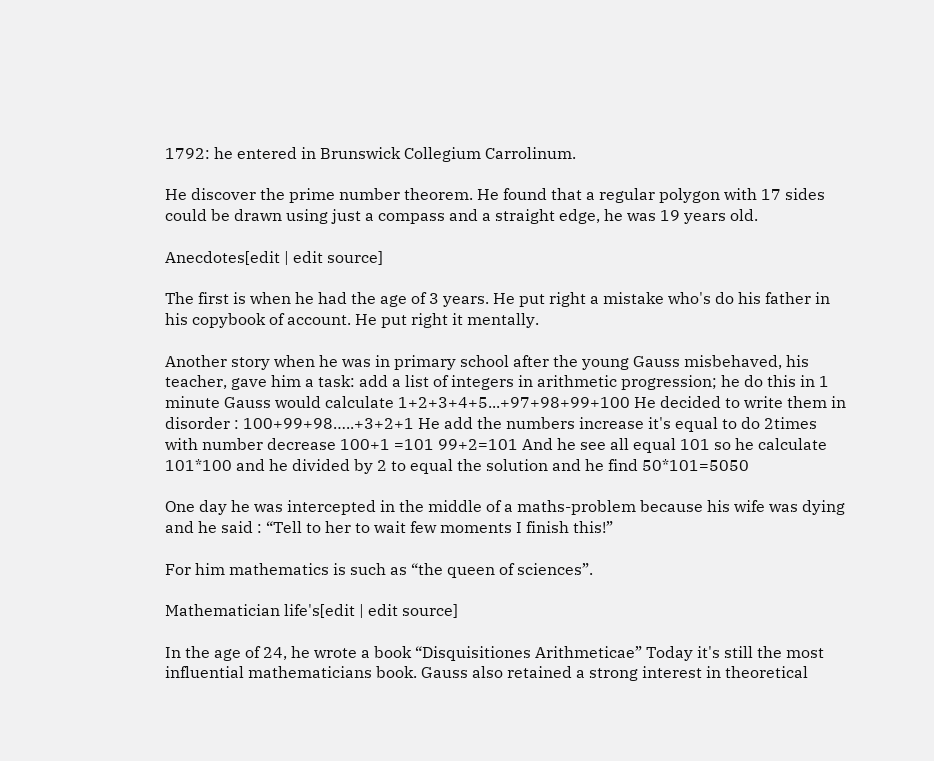1792: he entered in Brunswick Collegium Carrolinum.

He discover the prime number theorem. He found that a regular polygon with 17 sides could be drawn using just a compass and a straight edge, he was 19 years old.

Anecdotes[edit | edit source]

The first is when he had the age of 3 years. He put right a mistake who's do his father in his copybook of account. He put right it mentally.

Another story when he was in primary school after the young Gauss misbehaved, his teacher, gave him a task: add a list of integers in arithmetic progression; he do this in 1 minute Gauss would calculate 1+2+3+4+5...+97+98+99+100 He decided to write them in disorder : 100+99+98…..+3+2+1 He add the numbers increase it's equal to do 2times with number decrease 100+1 =101 99+2=101 And he see all equal 101 so he calculate 101*100 and he divided by 2 to equal the solution and he find 50*101=5050

One day he was intercepted in the middle of a maths-problem because his wife was dying and he said : “Tell to her to wait few moments I finish this!”

For him mathematics is such as “the queen of sciences”.

Mathematician life's[edit | edit source]

In the age of 24, he wrote a book “Disquisitiones Arithmeticae” Today it's still the most influential mathematicians book. Gauss also retained a strong interest in theoretical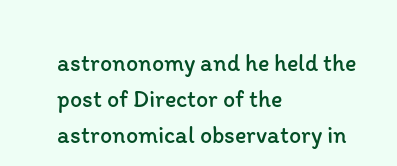astrononomy and he held the post of Director of the astronomical observatory in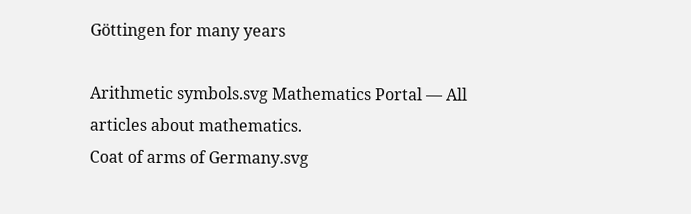Göttingen for many years

Arithmetic symbols.svg Mathematics Portal — All articles about mathematics.
Coat of arms of Germany.svg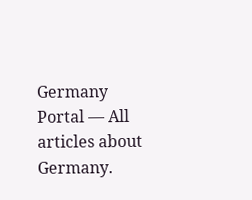Germany Portal — All articles about Germany.